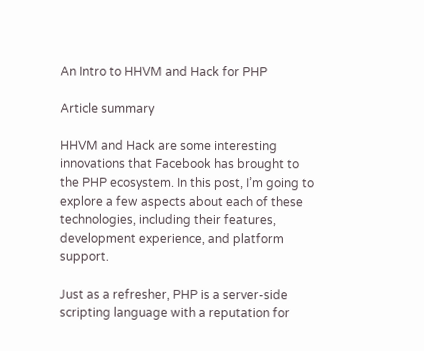An Intro to HHVM and Hack for PHP

Article summary

HHVM and Hack are some interesting innovations that Facebook has brought to the PHP ecosystem. In this post, I’m going to explore a few aspects about each of these technologies, including their features, development experience, and platform support.

Just as a refresher, PHP is a server-side scripting language with a reputation for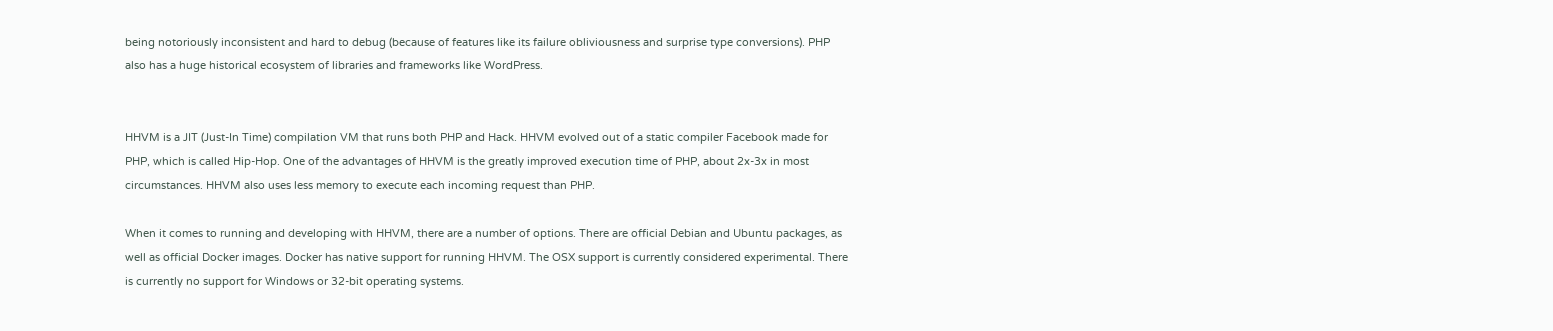being notoriously inconsistent and hard to debug (because of features like its failure obliviousness and surprise type conversions). PHP also has a huge historical ecosystem of libraries and frameworks like WordPress.


HHVM is a JIT (Just-In Time) compilation VM that runs both PHP and Hack. HHVM evolved out of a static compiler Facebook made for PHP, which is called Hip-Hop. One of the advantages of HHVM is the greatly improved execution time of PHP, about 2x-3x in most circumstances. HHVM also uses less memory to execute each incoming request than PHP.

When it comes to running and developing with HHVM, there are a number of options. There are official Debian and Ubuntu packages, as well as official Docker images. Docker has native support for running HHVM. The OSX support is currently considered experimental. There is currently no support for Windows or 32-bit operating systems.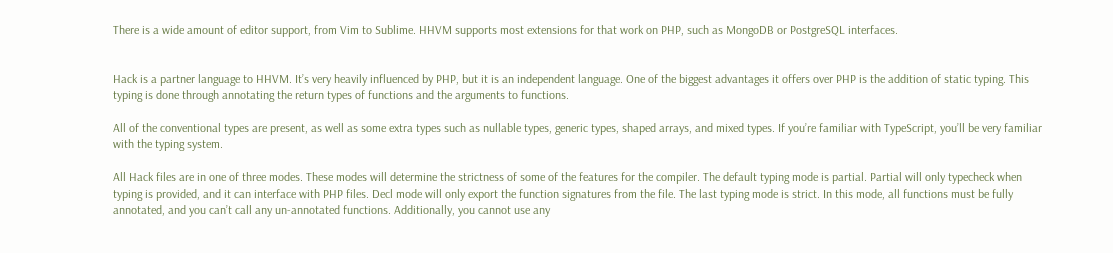There is a wide amount of editor support, from Vim to Sublime. HHVM supports most extensions for that work on PHP, such as MongoDB or PostgreSQL interfaces.


Hack is a partner language to HHVM. It’s very heavily influenced by PHP, but it is an independent language. One of the biggest advantages it offers over PHP is the addition of static typing. This typing is done through annotating the return types of functions and the arguments to functions.

All of the conventional types are present, as well as some extra types such as nullable types, generic types, shaped arrays, and mixed types. If you’re familiar with TypeScript, you’ll be very familiar with the typing system.

All Hack files are in one of three modes. These modes will determine the strictness of some of the features for the compiler. The default typing mode is partial. Partial will only typecheck when typing is provided, and it can interface with PHP files. Decl mode will only export the function signatures from the file. The last typing mode is strict. In this mode, all functions must be fully annotated, and you can’t call any un-annotated functions. Additionally, you cannot use any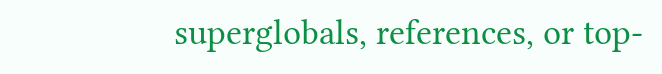superglobals, references, or top-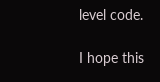level code.

I hope this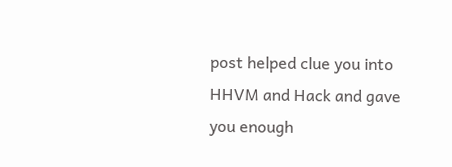post helped clue you into HHVM and Hack and gave you enough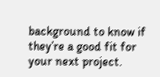background to know if they’re a good fit for your next project.